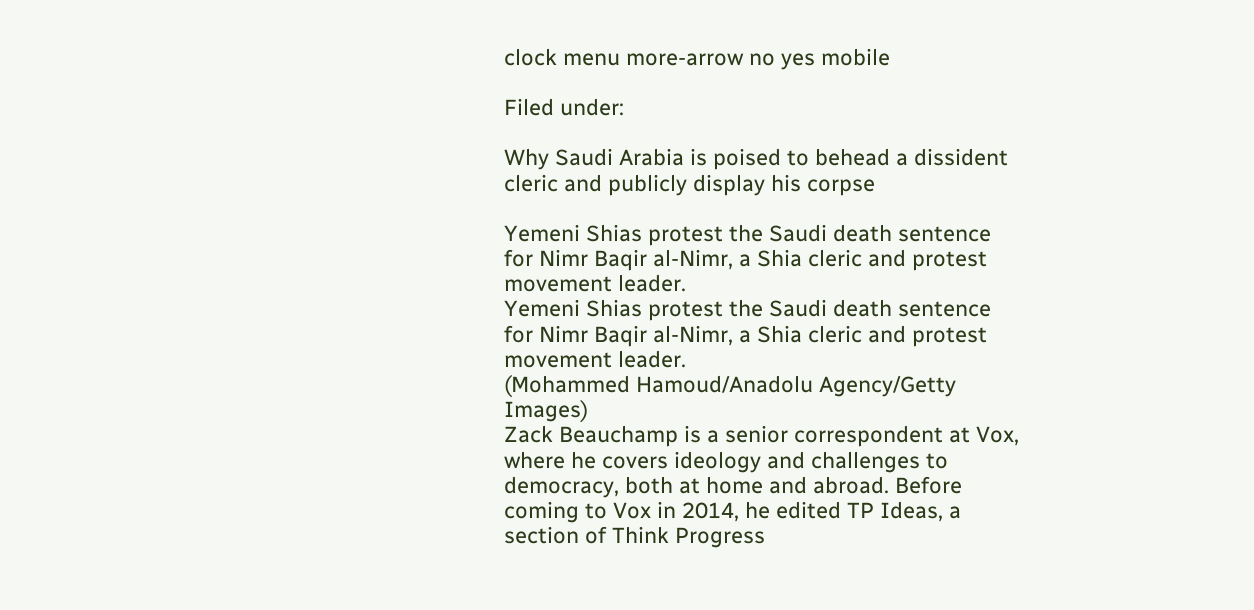clock menu more-arrow no yes mobile

Filed under:

Why Saudi Arabia is poised to behead a dissident cleric and publicly display his corpse

Yemeni Shias protest the Saudi death sentence for Nimr Baqir al-Nimr, a Shia cleric and protest movement leader.
Yemeni Shias protest the Saudi death sentence for Nimr Baqir al-Nimr, a Shia cleric and protest movement leader.
(Mohammed Hamoud/Anadolu Agency/Getty Images)
Zack Beauchamp is a senior correspondent at Vox, where he covers ideology and challenges to democracy, both at home and abroad. Before coming to Vox in 2014, he edited TP Ideas, a section of Think Progress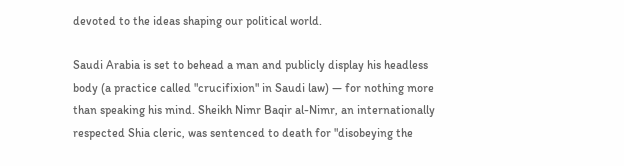devoted to the ideas shaping our political world.

Saudi Arabia is set to behead a man and publicly display his headless body (a practice called "crucifixion" in Saudi law) — for nothing more than speaking his mind. Sheikh Nimr Baqir al-Nimr, an internationally respected Shia cleric, was sentenced to death for "disobeying the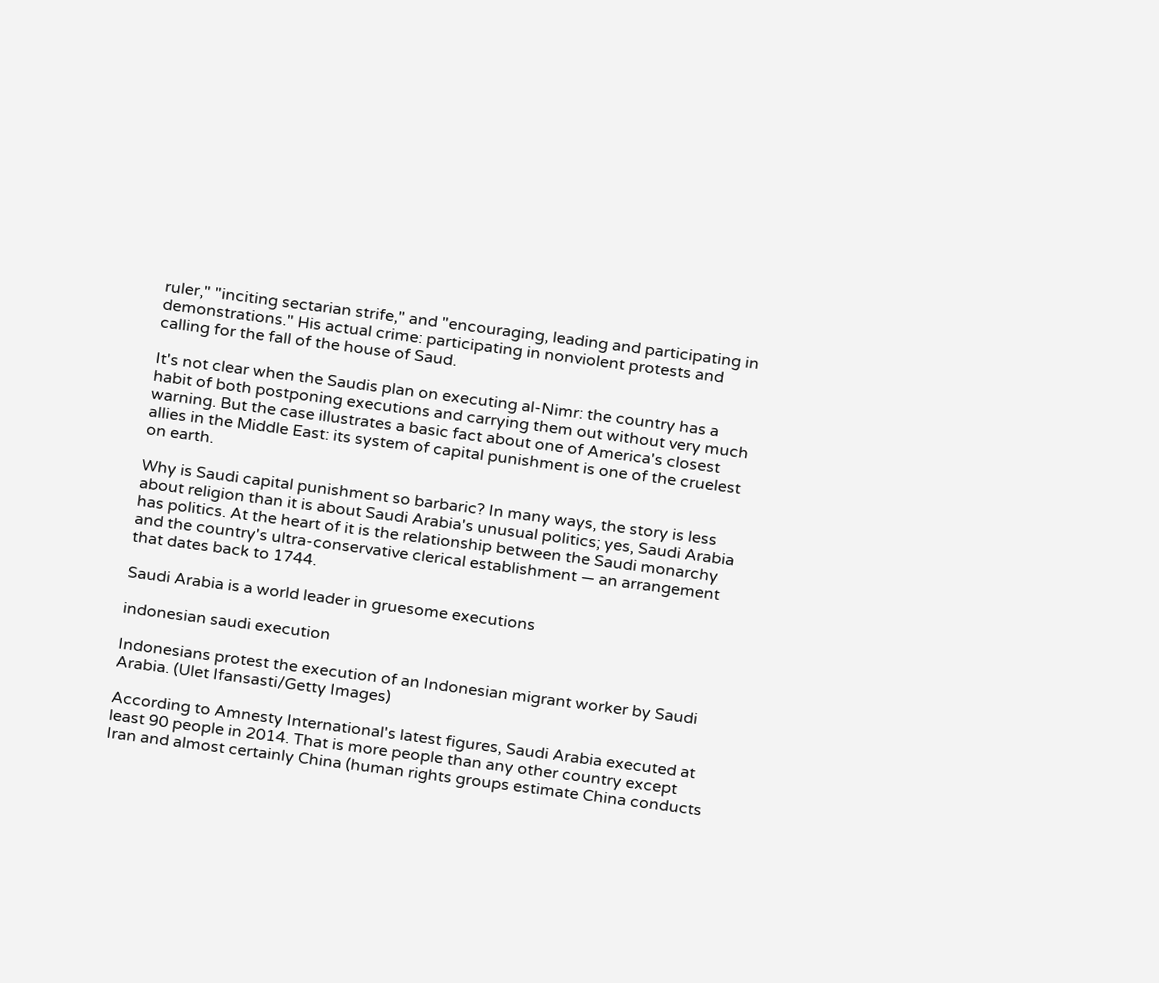ruler," "inciting sectarian strife," and "encouraging, leading and participating in demonstrations." His actual crime: participating in nonviolent protests and calling for the fall of the house of Saud.

It's not clear when the Saudis plan on executing al-Nimr: the country has a habit of both postponing executions and carrying them out without very much warning. But the case illustrates a basic fact about one of America's closest allies in the Middle East: its system of capital punishment is one of the cruelest on earth.

Why is Saudi capital punishment so barbaric? In many ways, the story is less about religion than it is about Saudi Arabia's unusual politics; yes, Saudi Arabia has politics. At the heart of it is the relationship between the Saudi monarchy and the country's ultra-conservative clerical establishment — an arrangement that dates back to 1744.

Saudi Arabia is a world leader in gruesome executions

indonesian saudi execution

Indonesians protest the execution of an Indonesian migrant worker by Saudi Arabia. (Ulet Ifansasti/Getty Images)

According to Amnesty International's latest figures, Saudi Arabia executed at least 90 people in 2014. That is more people than any other country except Iran and almost certainly China (human rights groups estimate China conducts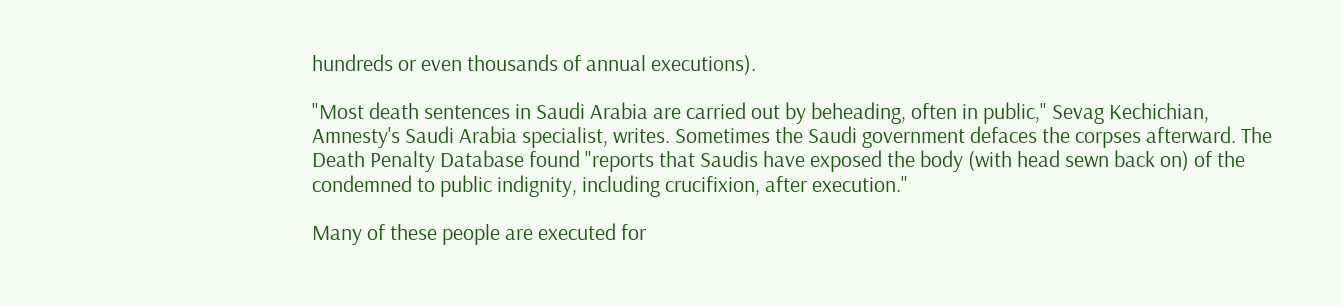hundreds or even thousands of annual executions).

"Most death sentences in Saudi Arabia are carried out by beheading, often in public," Sevag Kechichian, Amnesty's Saudi Arabia specialist, writes. Sometimes the Saudi government defaces the corpses afterward. The Death Penalty Database found "reports that Saudis have exposed the body (with head sewn back on) of the condemned to public indignity, including crucifixion, after execution."

Many of these people are executed for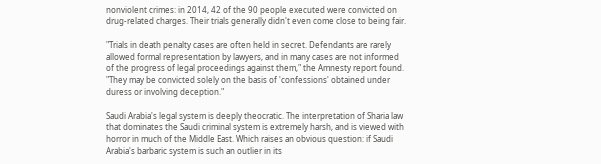nonviolent crimes: in 2014, 42 of the 90 people executed were convicted on drug-related charges. Their trials generally didn't even come close to being fair.

"Trials in death penalty cases are often held in secret. Defendants are rarely allowed formal representation by lawyers, and in many cases are not informed of the progress of legal proceedings against them," the Amnesty report found. "They may be convicted solely on the basis of 'confessions' obtained under duress or involving deception."

Saudi Arabia's legal system is deeply theocratic. The interpretation of Sharia law that dominates the Saudi criminal system is extremely harsh, and is viewed with horror in much of the Middle East. Which raises an obvious question: if Saudi Arabia's barbaric system is such an outlier in its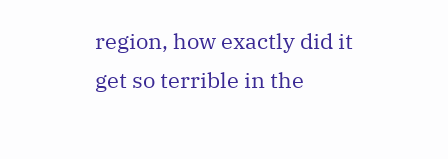region, how exactly did it get so terrible in the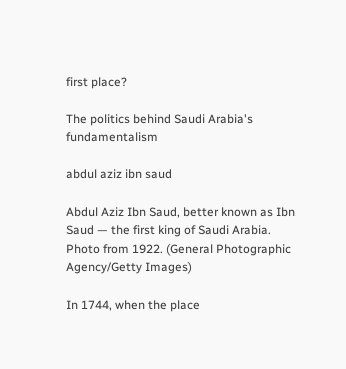first place?

The politics behind Saudi Arabia's fundamentalism

abdul aziz ibn saud

Abdul Aziz Ibn Saud, better known as Ibn Saud — the first king of Saudi Arabia. Photo from 1922. (General Photographic Agency/Getty Images)

In 1744, when the place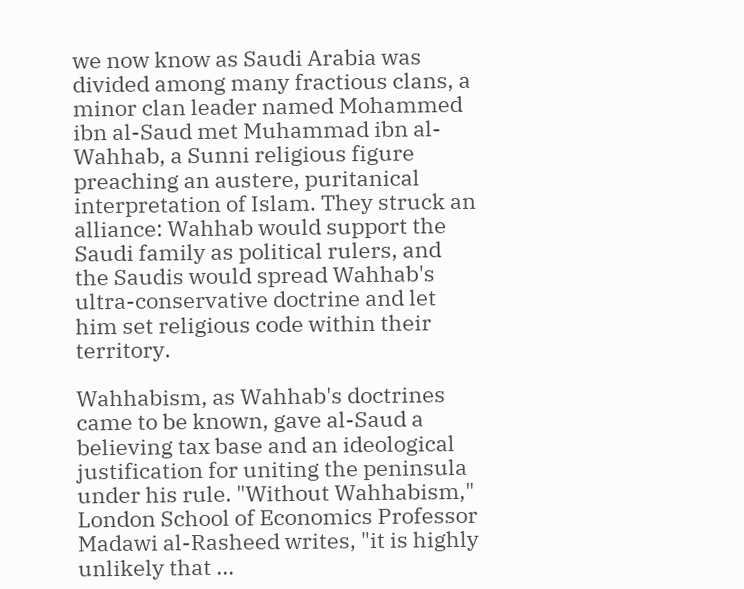we now know as Saudi Arabia was divided among many fractious clans, a minor clan leader named Mohammed ibn al-Saud met Muhammad ibn al-Wahhab, a Sunni religious figure preaching an austere, puritanical interpretation of Islam. They struck an alliance: Wahhab would support the Saudi family as political rulers, and the Saudis would spread Wahhab's ultra-conservative doctrine and let him set religious code within their territory.

Wahhabism, as Wahhab's doctrines came to be known, gave al-Saud a believing tax base and an ideological justification for uniting the peninsula under his rule. "Without Wahhabism," London School of Economics Professor Madawi al-Rasheed writes, "it is highly unlikely that ...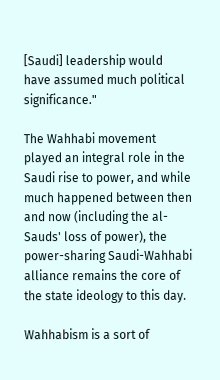[Saudi] leadership would have assumed much political significance."

The Wahhabi movement played an integral role in the Saudi rise to power, and while much happened between then and now (including the al-Sauds' loss of power), the power-sharing Saudi-Wahhabi alliance remains the core of the state ideology to this day.

Wahhabism is a sort of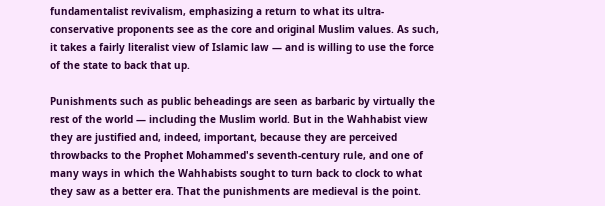fundamentalist revivalism, emphasizing a return to what its ultra-conservative proponents see as the core and original Muslim values. As such, it takes a fairly literalist view of Islamic law — and is willing to use the force of the state to back that up.

Punishments such as public beheadings are seen as barbaric by virtually the rest of the world — including the Muslim world. But in the Wahhabist view they are justified and, indeed, important, because they are perceived throwbacks to the Prophet Mohammed's seventh-century rule, and one of many ways in which the Wahhabists sought to turn back to clock to what they saw as a better era. That the punishments are medieval is the point.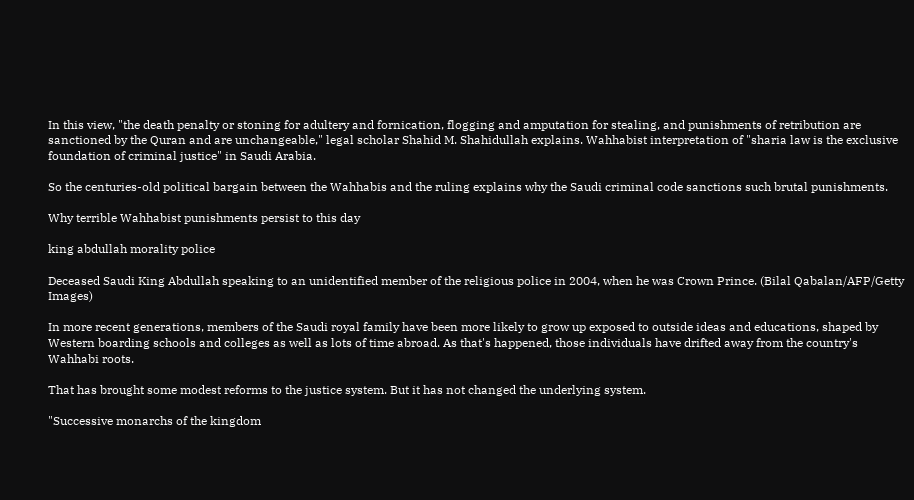In this view, "the death penalty or stoning for adultery and fornication, flogging and amputation for stealing, and punishments of retribution are sanctioned by the Quran and are unchangeable," legal scholar Shahid M. Shahidullah explains. Wahhabist interpretation of "sharia law is the exclusive foundation of criminal justice" in Saudi Arabia.

So the centuries-old political bargain between the Wahhabis and the ruling explains why the Saudi criminal code sanctions such brutal punishments.

Why terrible Wahhabist punishments persist to this day

king abdullah morality police

Deceased Saudi King Abdullah speaking to an unidentified member of the religious police in 2004, when he was Crown Prince. (Bilal Qabalan/AFP/Getty Images)

In more recent generations, members of the Saudi royal family have been more likely to grow up exposed to outside ideas and educations, shaped by Western boarding schools and colleges as well as lots of time abroad. As that's happened, those individuals have drifted away from the country's Wahhabi roots.

That has brought some modest reforms to the justice system. But it has not changed the underlying system.

"Successive monarchs of the kingdom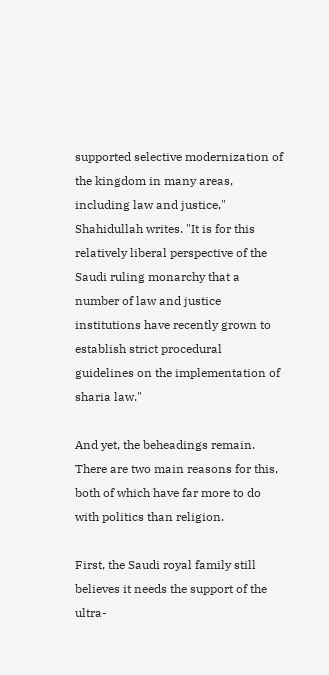supported selective modernization of the kingdom in many areas, including law and justice," Shahidullah writes. "It is for this relatively liberal perspective of the Saudi ruling monarchy that a number of law and justice institutions have recently grown to establish strict procedural guidelines on the implementation of sharia law."

And yet, the beheadings remain. There are two main reasons for this, both of which have far more to do with politics than religion.

First, the Saudi royal family still believes it needs the support of the ultra-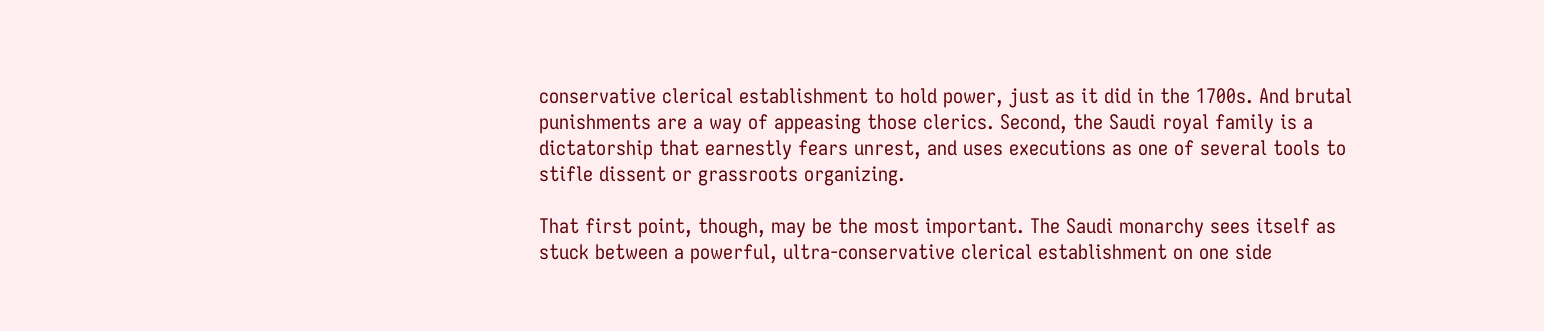conservative clerical establishment to hold power, just as it did in the 1700s. And brutal punishments are a way of appeasing those clerics. Second, the Saudi royal family is a dictatorship that earnestly fears unrest, and uses executions as one of several tools to stifle dissent or grassroots organizing.

That first point, though, may be the most important. The Saudi monarchy sees itself as stuck between a powerful, ultra-conservative clerical establishment on one side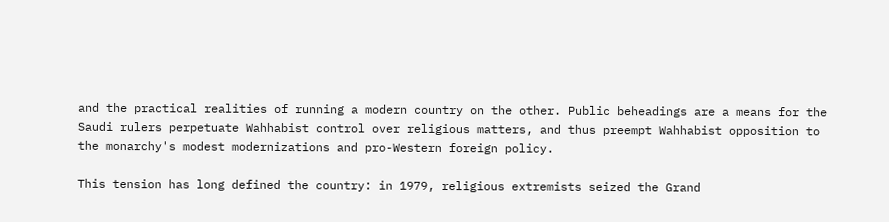and the practical realities of running a modern country on the other. Public beheadings are a means for the Saudi rulers perpetuate Wahhabist control over religious matters, and thus preempt Wahhabist opposition to the monarchy's modest modernizations and pro-Western foreign policy.

This tension has long defined the country: in 1979, religious extremists seized the Grand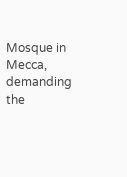Mosque in Mecca, demanding the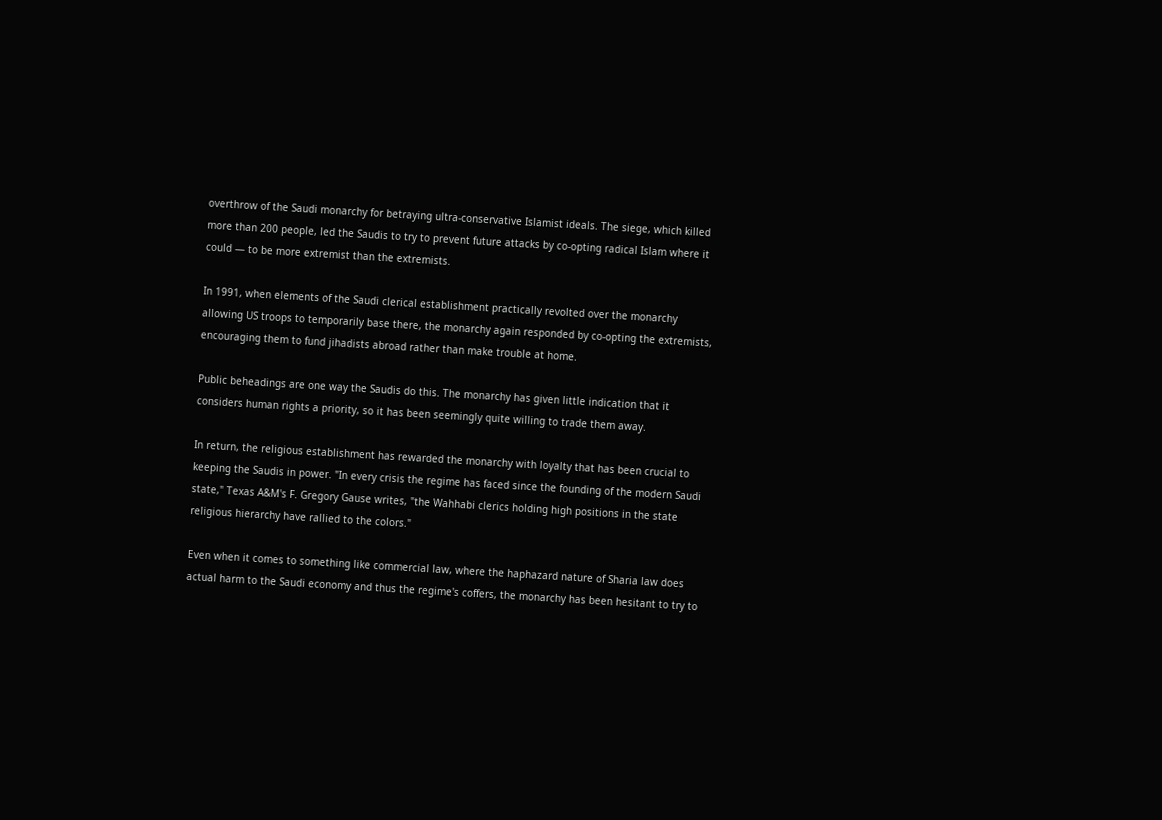overthrow of the Saudi monarchy for betraying ultra-conservative Islamist ideals. The siege, which killed more than 200 people, led the Saudis to try to prevent future attacks by co-opting radical Islam where it could — to be more extremist than the extremists.

In 1991, when elements of the Saudi clerical establishment practically revolted over the monarchy allowing US troops to temporarily base there, the monarchy again responded by co-opting the extremists, encouraging them to fund jihadists abroad rather than make trouble at home.

Public beheadings are one way the Saudis do this. The monarchy has given little indication that it considers human rights a priority, so it has been seemingly quite willing to trade them away.

In return, the religious establishment has rewarded the monarchy with loyalty that has been crucial to keeping the Saudis in power. "In every crisis the regime has faced since the founding of the modern Saudi state," Texas A&M's F. Gregory Gause writes, "the Wahhabi clerics holding high positions in the state religious hierarchy have rallied to the colors."

Even when it comes to something like commercial law, where the haphazard nature of Sharia law does actual harm to the Saudi economy and thus the regime's coffers, the monarchy has been hesitant to try to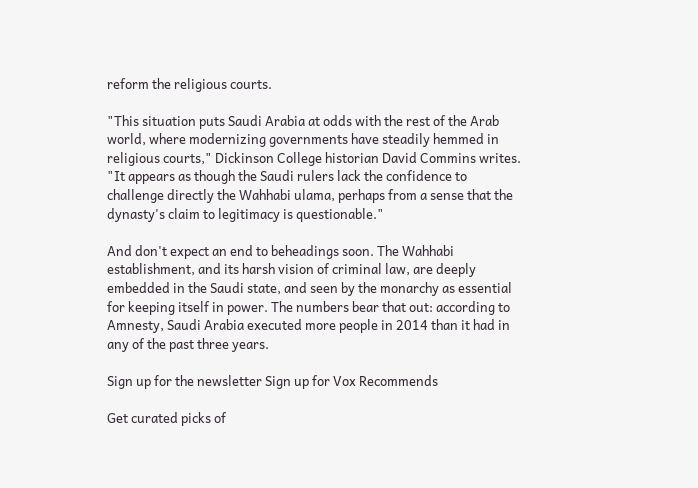reform the religious courts.

"This situation puts Saudi Arabia at odds with the rest of the Arab world, where modernizing governments have steadily hemmed in religious courts," Dickinson College historian David Commins writes. "It appears as though the Saudi rulers lack the confidence to challenge directly the Wahhabi ulama, perhaps from a sense that the dynasty's claim to legitimacy is questionable."

And don't expect an end to beheadings soon. The Wahhabi establishment, and its harsh vision of criminal law, are deeply embedded in the Saudi state, and seen by the monarchy as essential for keeping itself in power. The numbers bear that out: according to Amnesty, Saudi Arabia executed more people in 2014 than it had in any of the past three years.

Sign up for the newsletter Sign up for Vox Recommends

Get curated picks of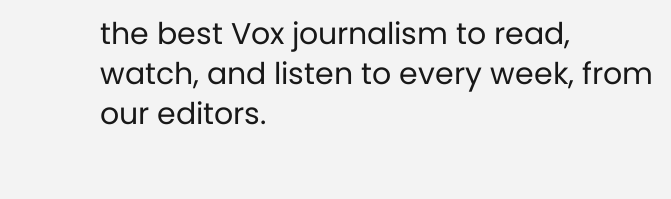the best Vox journalism to read, watch, and listen to every week, from our editors.